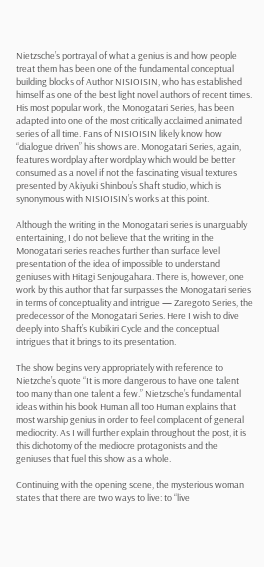Nietzsche’s portrayal of what a genius is and how people treat them has been one of the fundamental conceptual building blocks of Author NISIOISIN, who has established himself as one of the best light novel authors of recent times. His most popular work, the Monogatari Series, has been adapted into one of the most critically acclaimed animated series of all time. Fans of NISIOISIN likely know how “dialogue driven” his shows are. Monogatari Series, again, features wordplay after wordplay which would be better consumed as a novel if not the fascinating visual textures presented by Akiyuki Shinbou’s Shaft studio, which is synonymous with NISIOISIN’s works at this point.

Although the writing in the Monogatari series is unarguably entertaining, I do not believe that the writing in the Monogatari series reaches further than surface level presentation of the idea of impossible to understand geniuses with Hitagi Senjougahara. There is, however, one work by this author that far surpasses the Monogatari series in terms of conceptuality and intrigue — Zaregoto Series, the predecessor of the Monogatari Series. Here I wish to dive deeply into Shaft’s Kubikiri Cycle and the conceptual intrigues that it brings to its presentation.

The show begins very appropriately with reference to Nietzche’s quote “It is more dangerous to have one talent too many than one talent a few.” Nietzsche’s fundamental ideas within his book Human all too Human explains that most warship genius in order to feel complacent of general mediocrity. As I will further explain throughout the post, it is this dichotomy of the mediocre protagonists and the geniuses that fuel this show as a whole.

Continuing with the opening scene, the mysterious woman states that there are two ways to live: to “live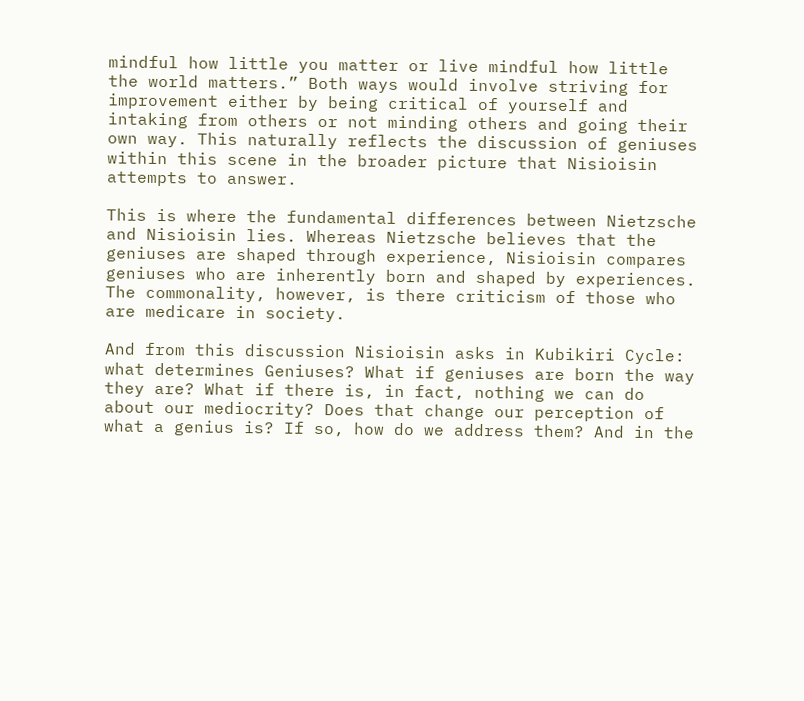mindful how little you matter or live mindful how little the world matters.” Both ways would involve striving for improvement either by being critical of yourself and intaking from others or not minding others and going their own way. This naturally reflects the discussion of geniuses within this scene in the broader picture that Nisioisin attempts to answer.

This is where the fundamental differences between Nietzsche and Nisioisin lies. Whereas Nietzsche believes that the geniuses are shaped through experience, Nisioisin compares geniuses who are inherently born and shaped by experiences. The commonality, however, is there criticism of those who are medicare in society.

And from this discussion Nisioisin asks in Kubikiri Cycle: what determines Geniuses? What if geniuses are born the way they are? What if there is, in fact, nothing we can do about our mediocrity? Does that change our perception of what a genius is? If so, how do we address them? And in the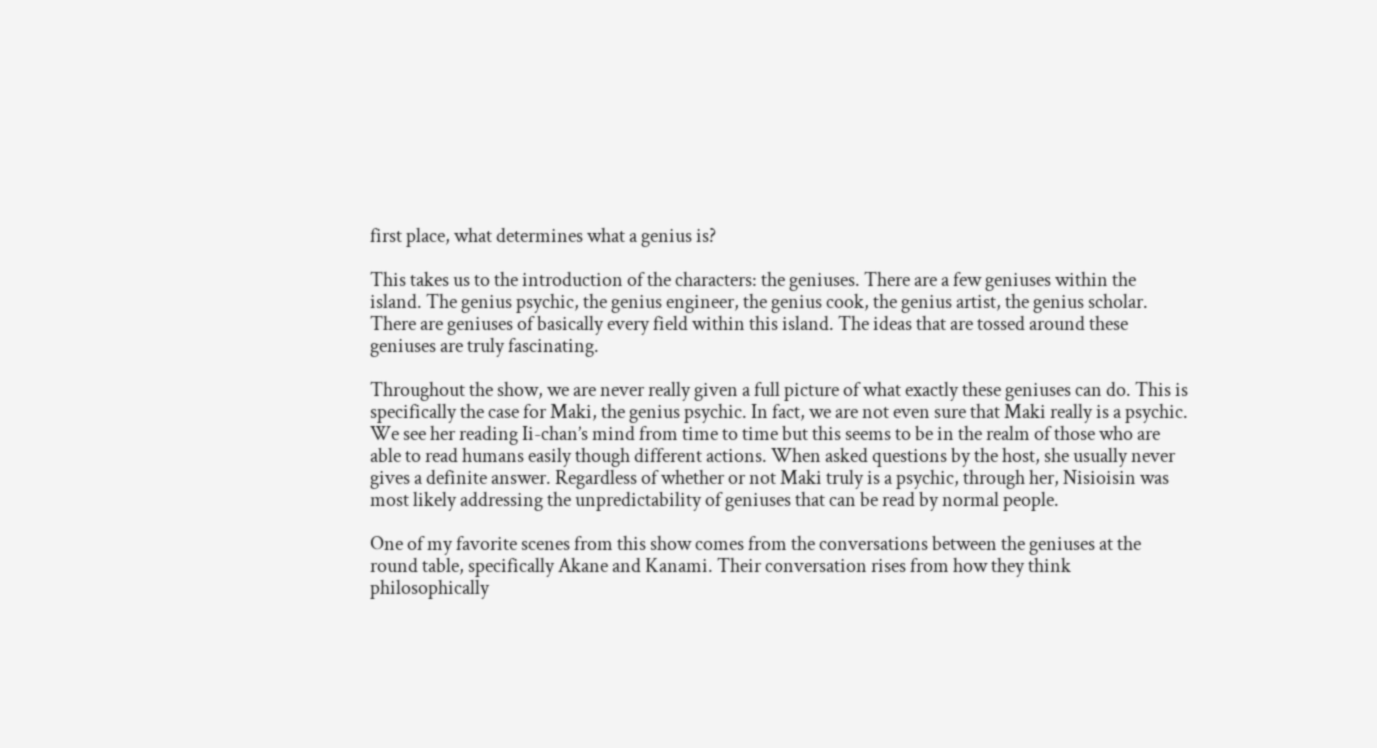first place, what determines what a genius is?

This takes us to the introduction of the characters: the geniuses. There are a few geniuses within the island. The genius psychic, the genius engineer, the genius cook, the genius artist, the genius scholar. There are geniuses of basically every field within this island. The ideas that are tossed around these geniuses are truly fascinating.

Throughout the show, we are never really given a full picture of what exactly these geniuses can do. This is specifically the case for Maki, the genius psychic. In fact, we are not even sure that Maki really is a psychic. We see her reading Ii-chan’s mind from time to time but this seems to be in the realm of those who are able to read humans easily though different actions. When asked questions by the host, she usually never gives a definite answer. Regardless of whether or not Maki truly is a psychic, through her, Nisioisin was most likely addressing the unpredictability of geniuses that can be read by normal people.

One of my favorite scenes from this show comes from the conversations between the geniuses at the round table, specifically Akane and Kanami. Their conversation rises from how they think philosophically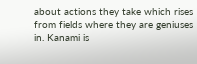about actions they take which rises from fields where they are geniuses in. Kanami is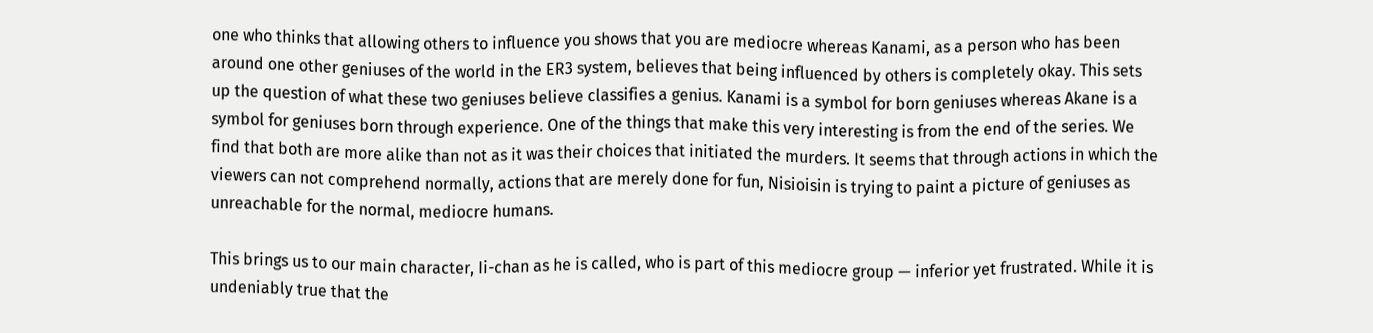one who thinks that allowing others to influence you shows that you are mediocre whereas Kanami, as a person who has been around one other geniuses of the world in the ER3 system, believes that being influenced by others is completely okay. This sets up the question of what these two geniuses believe classifies a genius. Kanami is a symbol for born geniuses whereas Akane is a symbol for geniuses born through experience. One of the things that make this very interesting is from the end of the series. We find that both are more alike than not as it was their choices that initiated the murders. It seems that through actions in which the viewers can not comprehend normally, actions that are merely done for fun, Nisioisin is trying to paint a picture of geniuses as unreachable for the normal, mediocre humans.

This brings us to our main character, Ii-chan as he is called, who is part of this mediocre group — inferior yet frustrated. While it is undeniably true that the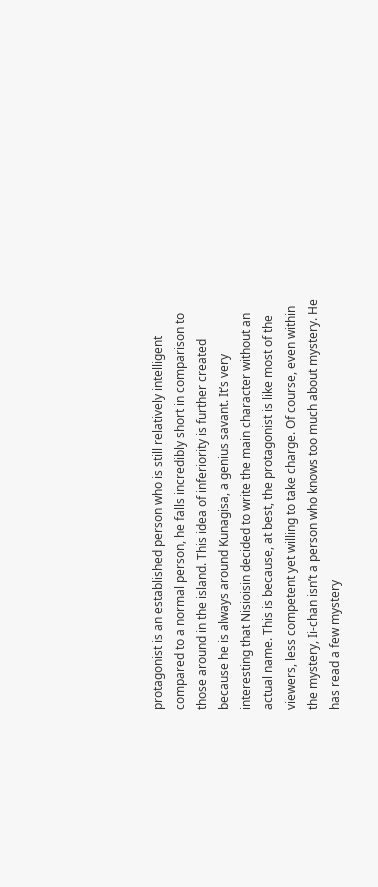protagonist is an established person who is still relatively intelligent compared to a normal person, he falls incredibly short in comparison to those around in the island. This idea of inferiority is further created because he is always around Kunagisa, a genius savant. It’s very interesting that Nisioisin decided to write the main character without an actual name. This is because, at best, the protagonist is like most of the viewers, less competent yet willing to take charge. Of course, even within the mystery, Ii-chan isn’t a person who knows too much about mystery. He has read a few mystery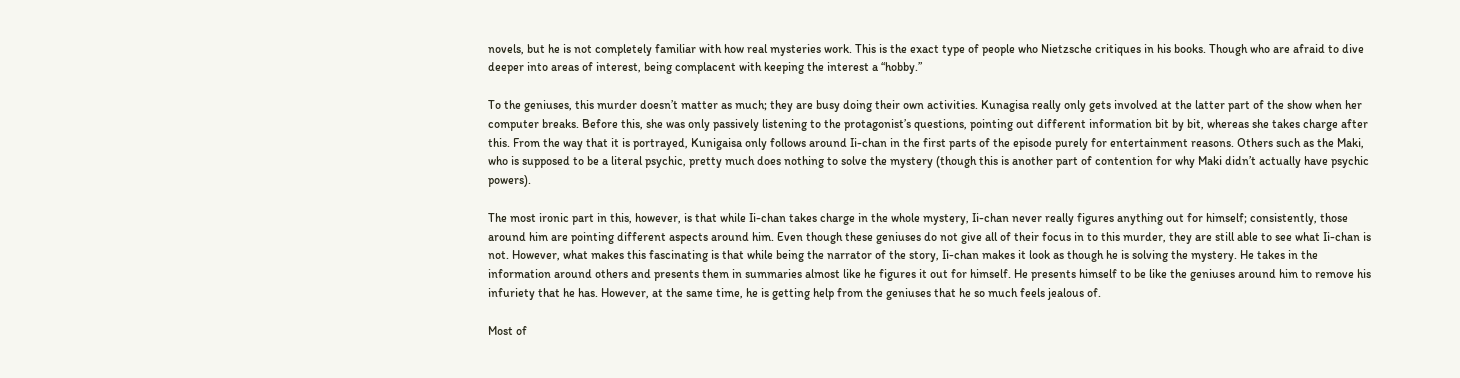novels, but he is not completely familiar with how real mysteries work. This is the exact type of people who Nietzsche critiques in his books. Though who are afraid to dive deeper into areas of interest, being complacent with keeping the interest a “hobby.”

To the geniuses, this murder doesn’t matter as much; they are busy doing their own activities. Kunagisa really only gets involved at the latter part of the show when her computer breaks. Before this, she was only passively listening to the protagonist’s questions, pointing out different information bit by bit, whereas she takes charge after this. From the way that it is portrayed, Kunigaisa only follows around Ii-chan in the first parts of the episode purely for entertainment reasons. Others such as the Maki, who is supposed to be a literal psychic, pretty much does nothing to solve the mystery (though this is another part of contention for why Maki didn’t actually have psychic powers).

The most ironic part in this, however, is that while Ii-chan takes charge in the whole mystery, Ii-chan never really figures anything out for himself; consistently, those around him are pointing different aspects around him. Even though these geniuses do not give all of their focus in to this murder, they are still able to see what Ii-chan is not. However, what makes this fascinating is that while being the narrator of the story, Ii-chan makes it look as though he is solving the mystery. He takes in the information around others and presents them in summaries almost like he figures it out for himself. He presents himself to be like the geniuses around him to remove his infuriety that he has. However, at the same time, he is getting help from the geniuses that he so much feels jealous of.

Most of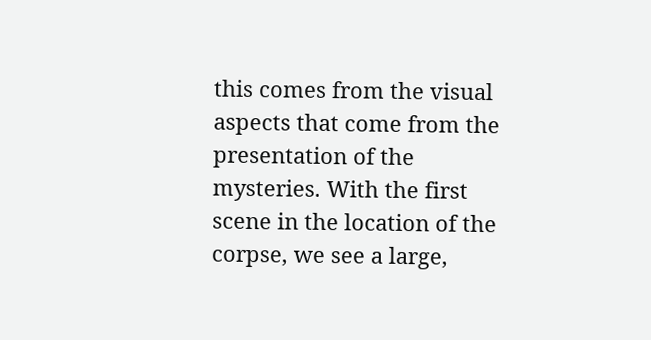this comes from the visual aspects that come from the presentation of the mysteries. With the first scene in the location of the corpse, we see a large,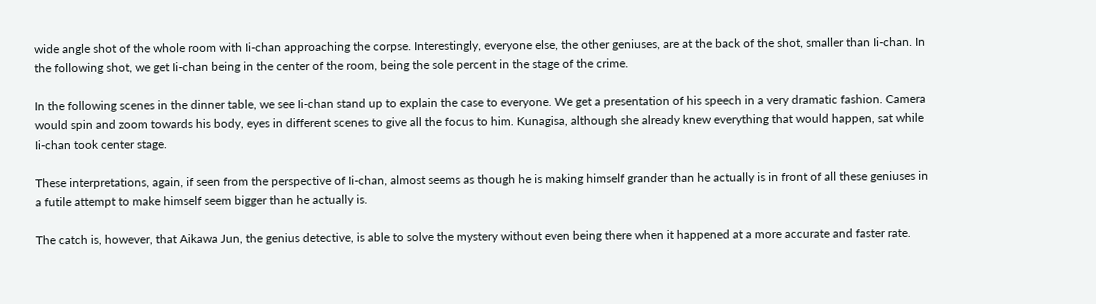wide angle shot of the whole room with Ii-chan approaching the corpse. Interestingly, everyone else, the other geniuses, are at the back of the shot, smaller than Ii-chan. In the following shot, we get Ii-chan being in the center of the room, being the sole percent in the stage of the crime.

In the following scenes in the dinner table, we see Ii-chan stand up to explain the case to everyone. We get a presentation of his speech in a very dramatic fashion. Camera would spin and zoom towards his body, eyes in different scenes to give all the focus to him. Kunagisa, although she already knew everything that would happen, sat while Ii-chan took center stage.

These interpretations, again, if seen from the perspective of Ii-chan, almost seems as though he is making himself grander than he actually is in front of all these geniuses in a futile attempt to make himself seem bigger than he actually is.

The catch is, however, that Aikawa Jun, the genius detective, is able to solve the mystery without even being there when it happened at a more accurate and faster rate.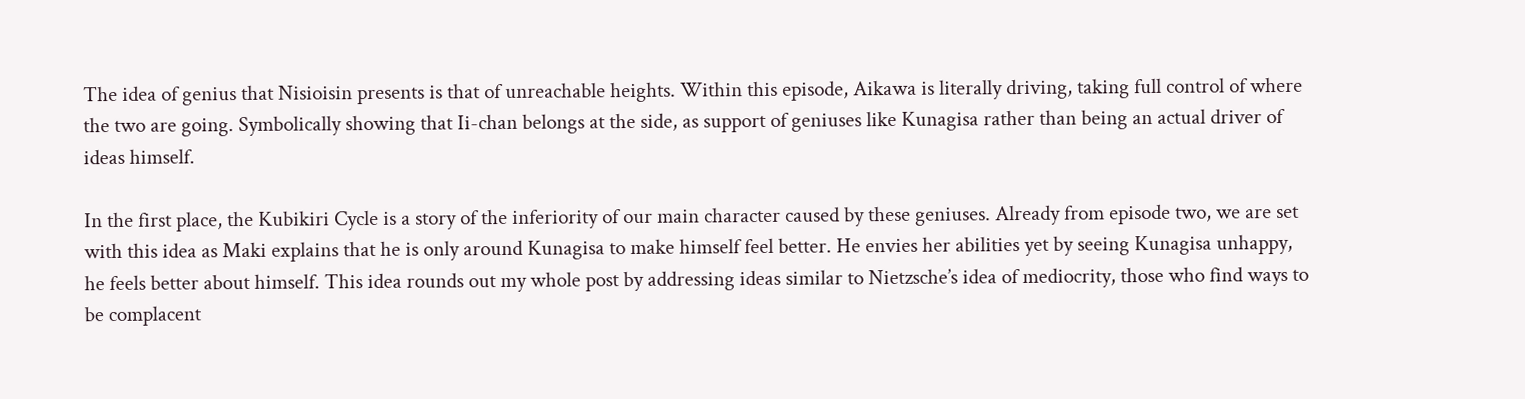The idea of genius that Nisioisin presents is that of unreachable heights. Within this episode, Aikawa is literally driving, taking full control of where the two are going. Symbolically showing that Ii-chan belongs at the side, as support of geniuses like Kunagisa rather than being an actual driver of ideas himself.

In the first place, the Kubikiri Cycle is a story of the inferiority of our main character caused by these geniuses. Already from episode two, we are set with this idea as Maki explains that he is only around Kunagisa to make himself feel better. He envies her abilities yet by seeing Kunagisa unhappy, he feels better about himself. This idea rounds out my whole post by addressing ideas similar to Nietzsche’s idea of mediocrity, those who find ways to be complacent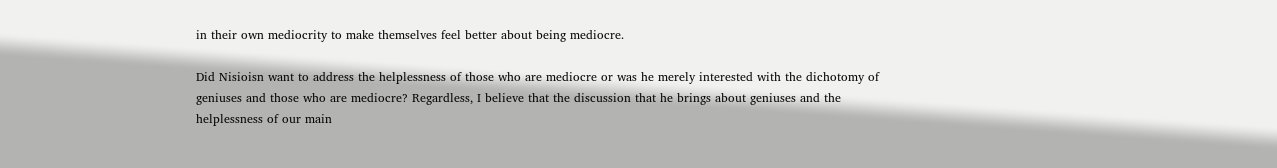in their own mediocrity to make themselves feel better about being mediocre.

Did Nisioisn want to address the helplessness of those who are mediocre or was he merely interested with the dichotomy of geniuses and those who are mediocre? Regardless, I believe that the discussion that he brings about geniuses and the helplessness of our main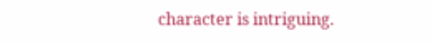character is intriguing.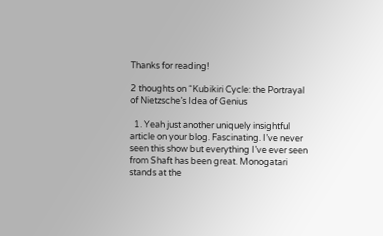Thanks for reading!

2 thoughts on “Kubikiri Cycle: the Portrayal of Nietzsche’s Idea of Genius

  1. Yeah just another uniquely insightful article on your blog. Fascinating. I’ve never seen this show but everything I’ve ever seen from Shaft has been great. Monogatari stands at the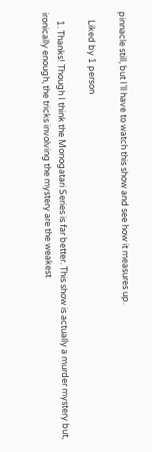pinnacle still, but I’ll have to watch this show and see how it measures up.

    Liked by 1 person

    1. Thanks! Though I think the Monogatari Series is far better. This show is actually a murder mystery but, ironically enough, the tricks involving the mystery are the weakest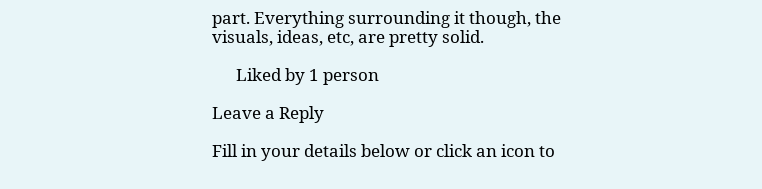part. Everything surrounding it though, the visuals, ideas, etc, are pretty solid.

      Liked by 1 person

Leave a Reply

Fill in your details below or click an icon to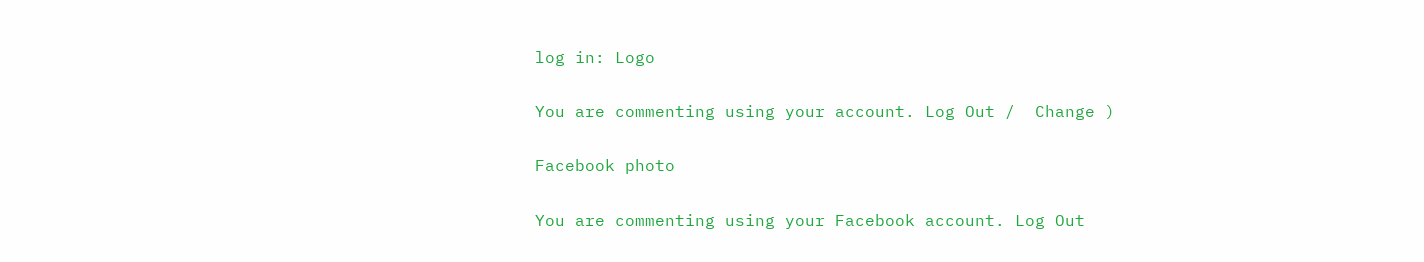log in: Logo

You are commenting using your account. Log Out /  Change )

Facebook photo

You are commenting using your Facebook account. Log Out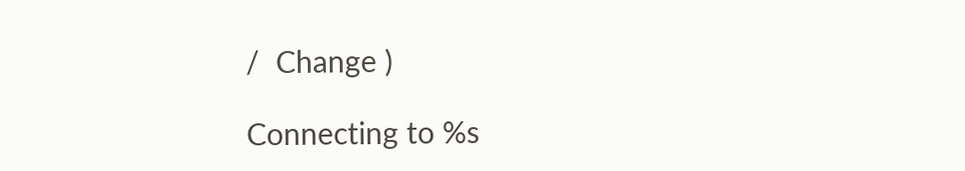/  Change )

Connecting to %s